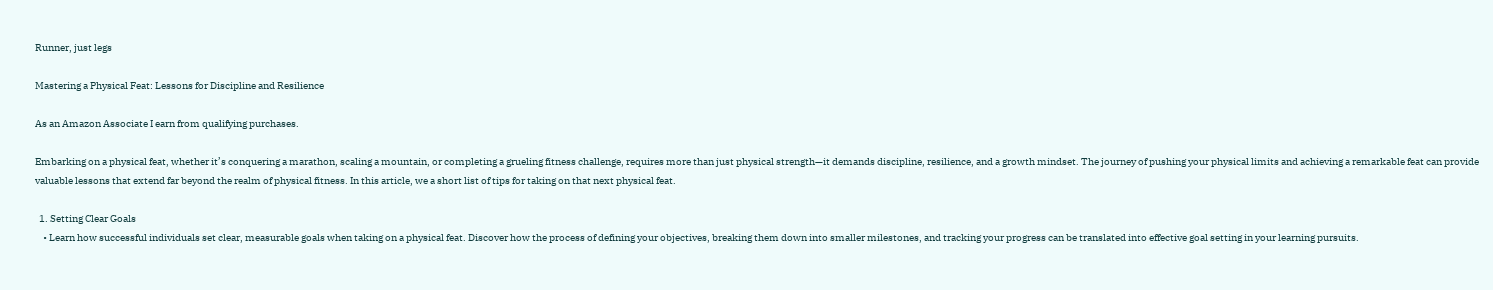Runner, just legs

Mastering a Physical Feat: Lessons for Discipline and Resilience

As an Amazon Associate I earn from qualifying purchases.

Embarking on a physical feat, whether it’s conquering a marathon, scaling a mountain, or completing a grueling fitness challenge, requires more than just physical strength—it demands discipline, resilience, and a growth mindset. The journey of pushing your physical limits and achieving a remarkable feat can provide valuable lessons that extend far beyond the realm of physical fitness. In this article, we a short list of tips for taking on that next physical feat.

  1. Setting Clear Goals
    • Learn how successful individuals set clear, measurable goals when taking on a physical feat. Discover how the process of defining your objectives, breaking them down into smaller milestones, and tracking your progress can be translated into effective goal setting in your learning pursuits.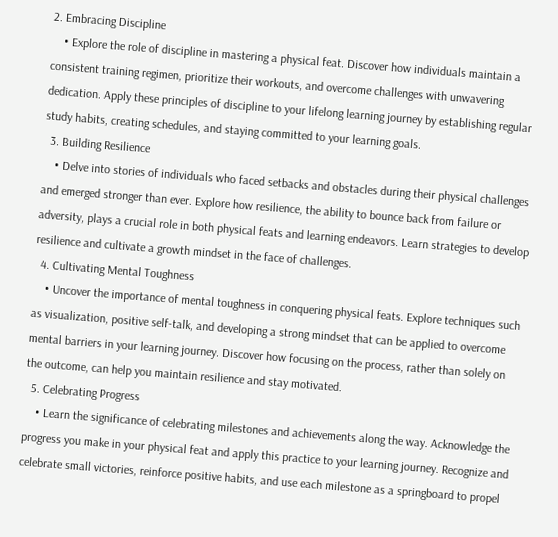2. Embracing Discipline
    • Explore the role of discipline in mastering a physical feat. Discover how individuals maintain a consistent training regimen, prioritize their workouts, and overcome challenges with unwavering dedication. Apply these principles of discipline to your lifelong learning journey by establishing regular study habits, creating schedules, and staying committed to your learning goals.
  3. Building Resilience
    • Delve into stories of individuals who faced setbacks and obstacles during their physical challenges and emerged stronger than ever. Explore how resilience, the ability to bounce back from failure or adversity, plays a crucial role in both physical feats and learning endeavors. Learn strategies to develop resilience and cultivate a growth mindset in the face of challenges.
  4. Cultivating Mental Toughness
    • Uncover the importance of mental toughness in conquering physical feats. Explore techniques such as visualization, positive self-talk, and developing a strong mindset that can be applied to overcome mental barriers in your learning journey. Discover how focusing on the process, rather than solely on the outcome, can help you maintain resilience and stay motivated.
  5. Celebrating Progress
    • Learn the significance of celebrating milestones and achievements along the way. Acknowledge the progress you make in your physical feat and apply this practice to your learning journey. Recognize and celebrate small victories, reinforce positive habits, and use each milestone as a springboard to propel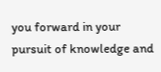you forward in your pursuit of knowledge and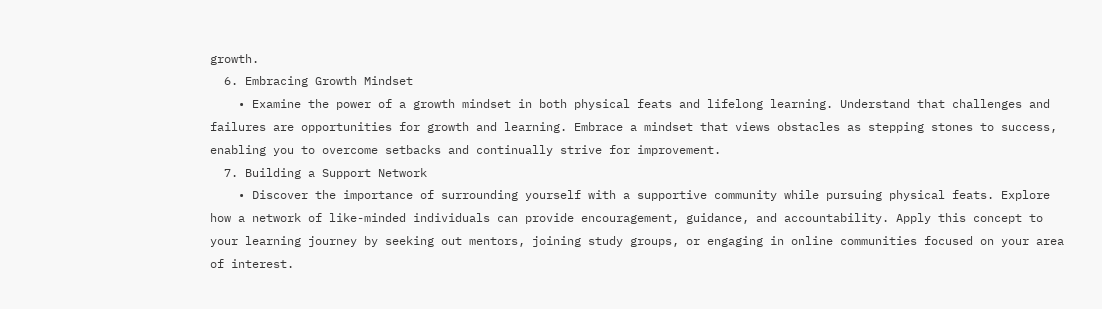growth.
  6. Embracing Growth Mindset
    • Examine the power of a growth mindset in both physical feats and lifelong learning. Understand that challenges and failures are opportunities for growth and learning. Embrace a mindset that views obstacles as stepping stones to success, enabling you to overcome setbacks and continually strive for improvement.
  7. Building a Support Network
    • Discover the importance of surrounding yourself with a supportive community while pursuing physical feats. Explore how a network of like-minded individuals can provide encouragement, guidance, and accountability. Apply this concept to your learning journey by seeking out mentors, joining study groups, or engaging in online communities focused on your area of interest.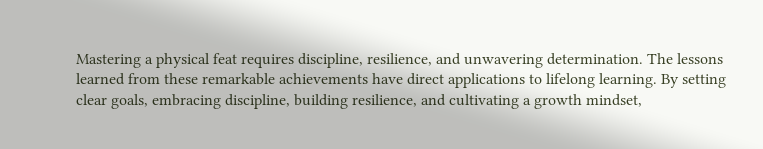Mastering a physical feat requires discipline, resilience, and unwavering determination. The lessons learned from these remarkable achievements have direct applications to lifelong learning. By setting clear goals, embracing discipline, building resilience, and cultivating a growth mindset,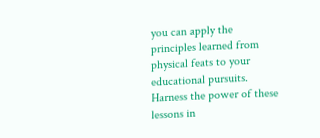you can apply the principles learned from physical feats to your educational pursuits. Harness the power of these lessons in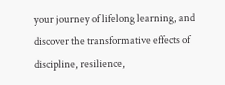your journey of lifelong learning, and discover the transformative effects of discipline, resilience,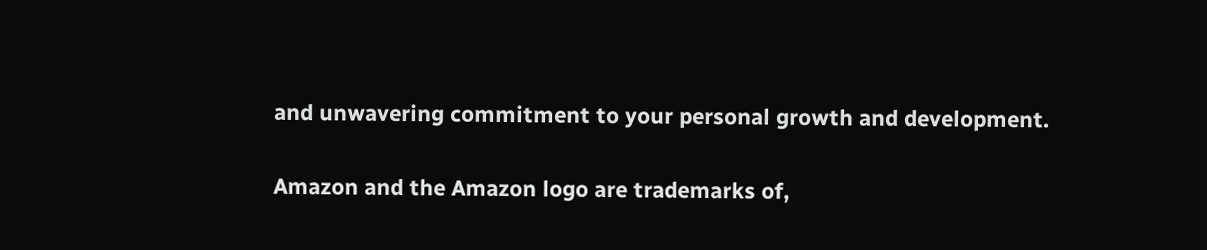and unwavering commitment to your personal growth and development.

Amazon and the Amazon logo are trademarks of,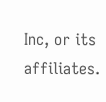Inc, or its affiliates.